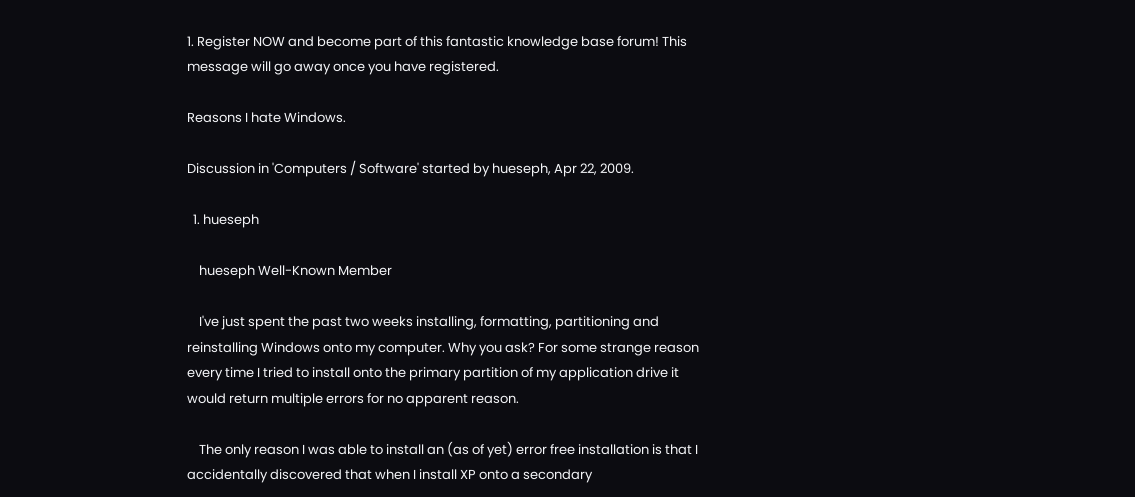1. Register NOW and become part of this fantastic knowledge base forum! This message will go away once you have registered.

Reasons I hate Windows.

Discussion in 'Computers / Software' started by hueseph, Apr 22, 2009.

  1. hueseph

    hueseph Well-Known Member

    I've just spent the past two weeks installing, formatting, partitioning and reinstalling Windows onto my computer. Why you ask? For some strange reason every time I tried to install onto the primary partition of my application drive it would return multiple errors for no apparent reason.

    The only reason I was able to install an (as of yet) error free installation is that I accidentally discovered that when I install XP onto a secondary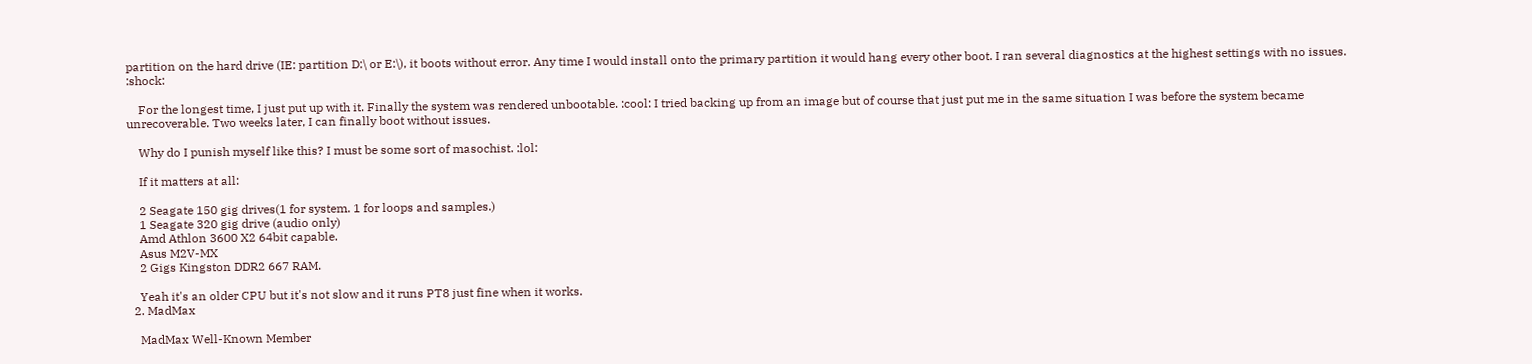partition on the hard drive (IE: partition D:\ or E:\), it boots without error. Any time I would install onto the primary partition it would hang every other boot. I ran several diagnostics at the highest settings with no issues. :shock:

    For the longest time, I just put up with it. Finally the system was rendered unbootable. :cool: I tried backing up from an image but of course that just put me in the same situation I was before the system became unrecoverable. Two weeks later, I can finally boot without issues.

    Why do I punish myself like this? I must be some sort of masochist. :lol:

    If it matters at all:

    2 Seagate 150 gig drives(1 for system. 1 for loops and samples.)
    1 Seagate 320 gig drive (audio only)
    Amd Athlon 3600 X2 64bit capable.
    Asus M2V-MX
    2 Gigs Kingston DDR2 667 RAM.

    Yeah it's an older CPU but it's not slow and it runs PT8 just fine when it works.
  2. MadMax

    MadMax Well-Known Member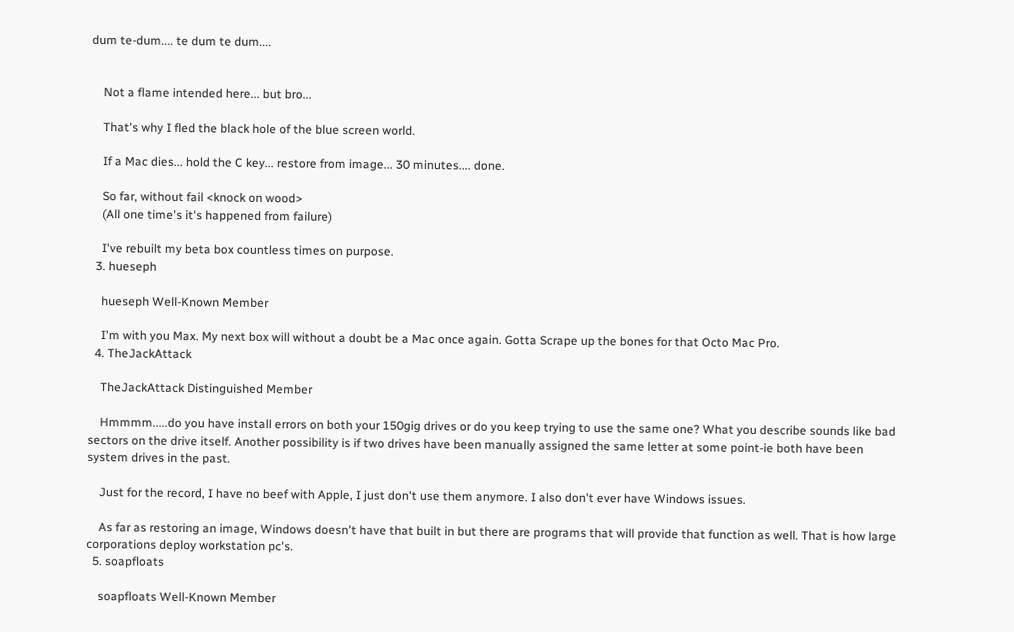dum te-dum.... te dum te dum....


    Not a flame intended here... but bro...

    That's why I fled the black hole of the blue screen world.

    If a Mac dies... hold the C key... restore from image... 30 minutes.... done.

    So far, without fail <knock on wood>
    (All one time's it's happened from failure)

    I've rebuilt my beta box countless times on purpose.
  3. hueseph

    hueseph Well-Known Member

    I'm with you Max. My next box will without a doubt be a Mac once again. Gotta Scrape up the bones for that Octo Mac Pro.
  4. TheJackAttack

    TheJackAttack Distinguished Member

    Hmmmm.....do you have install errors on both your 150gig drives or do you keep trying to use the same one? What you describe sounds like bad sectors on the drive itself. Another possibility is if two drives have been manually assigned the same letter at some point-ie both have been system drives in the past.

    Just for the record, I have no beef with Apple, I just don't use them anymore. I also don't ever have Windows issues.

    As far as restoring an image, Windows doesn't have that built in but there are programs that will provide that function as well. That is how large corporations deploy workstation pc's.
  5. soapfloats

    soapfloats Well-Known Member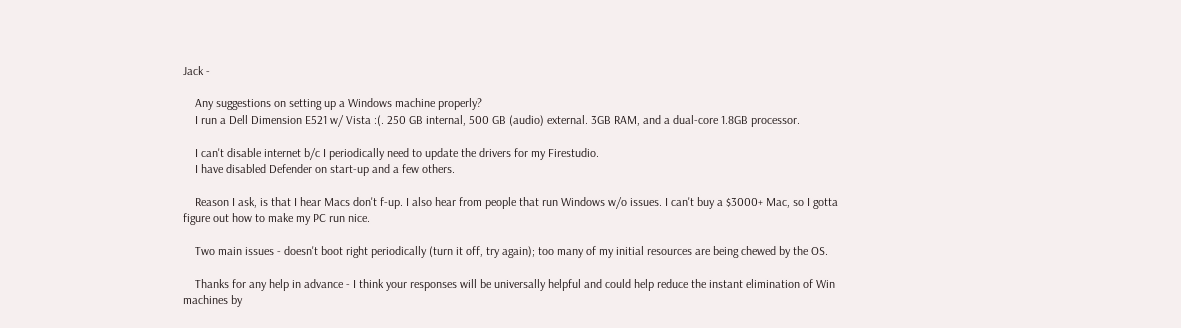Jack -

    Any suggestions on setting up a Windows machine properly?
    I run a Dell Dimension E521 w/ Vista :(. 250 GB internal, 500 GB (audio) external. 3GB RAM, and a dual-core 1.8GB processor.

    I can't disable internet b/c I periodically need to update the drivers for my Firestudio.
    I have disabled Defender on start-up and a few others.

    Reason I ask, is that I hear Macs don't f-up. I also hear from people that run Windows w/o issues. I can't buy a $3000+ Mac, so I gotta figure out how to make my PC run nice.

    Two main issues - doesn't boot right periodically (turn it off, try again); too many of my initial resources are being chewed by the OS.

    Thanks for any help in advance - I think your responses will be universally helpful and could help reduce the instant elimination of Win machines by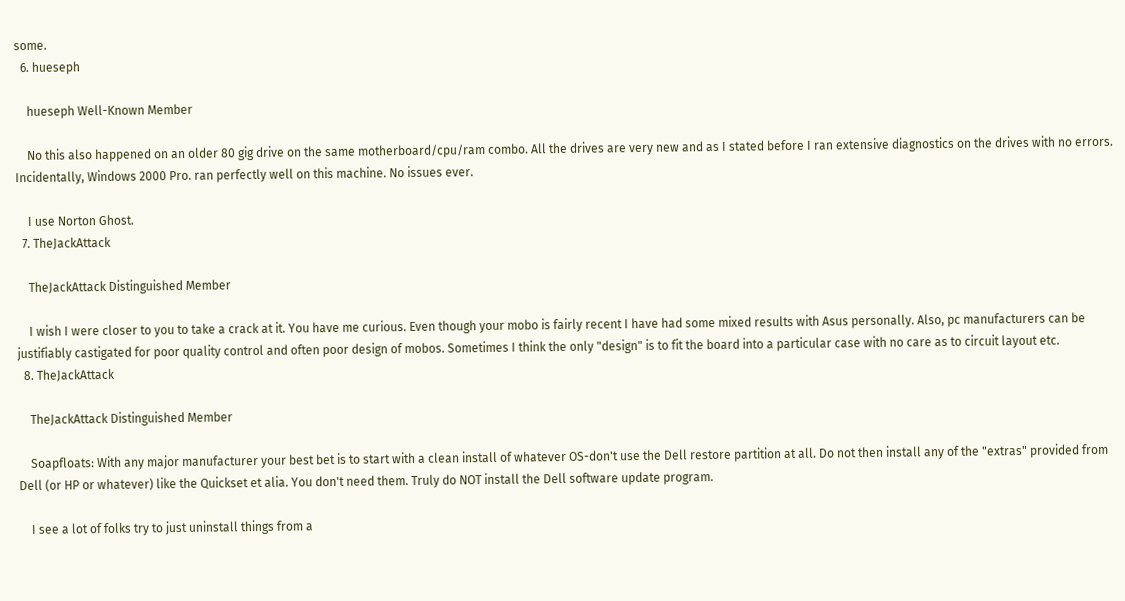some.
  6. hueseph

    hueseph Well-Known Member

    No this also happened on an older 80 gig drive on the same motherboard/cpu/ram combo. All the drives are very new and as I stated before I ran extensive diagnostics on the drives with no errors. Incidentally, Windows 2000 Pro. ran perfectly well on this machine. No issues ever.

    I use Norton Ghost.
  7. TheJackAttack

    TheJackAttack Distinguished Member

    I wish I were closer to you to take a crack at it. You have me curious. Even though your mobo is fairly recent I have had some mixed results with Asus personally. Also, pc manufacturers can be justifiably castigated for poor quality control and often poor design of mobos. Sometimes I think the only "design" is to fit the board into a particular case with no care as to circuit layout etc.
  8. TheJackAttack

    TheJackAttack Distinguished Member

    Soapfloats: With any major manufacturer your best bet is to start with a clean install of whatever OS-don't use the Dell restore partition at all. Do not then install any of the "extras" provided from Dell (or HP or whatever) like the Quickset et alia. You don't need them. Truly do NOT install the Dell software update program.

    I see a lot of folks try to just uninstall things from a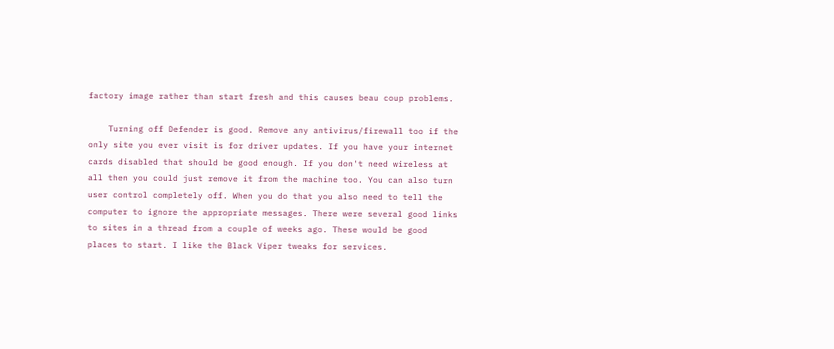factory image rather than start fresh and this causes beau coup problems.

    Turning off Defender is good. Remove any antivirus/firewall too if the only site you ever visit is for driver updates. If you have your internet cards disabled that should be good enough. If you don't need wireless at all then you could just remove it from the machine too. You can also turn user control completely off. When you do that you also need to tell the computer to ignore the appropriate messages. There were several good links to sites in a thread from a couple of weeks ago. These would be good places to start. I like the Black Viper tweaks for services.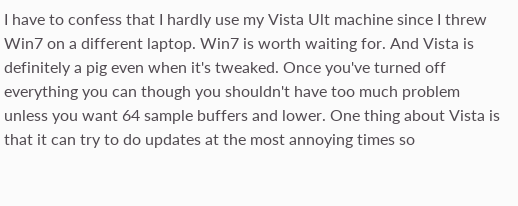I have to confess that I hardly use my Vista Ult machine since I threw Win7 on a different laptop. Win7 is worth waiting for. And Vista is definitely a pig even when it's tweaked. Once you've turned off everything you can though you shouldn't have too much problem unless you want 64 sample buffers and lower. One thing about Vista is that it can try to do updates at the most annoying times so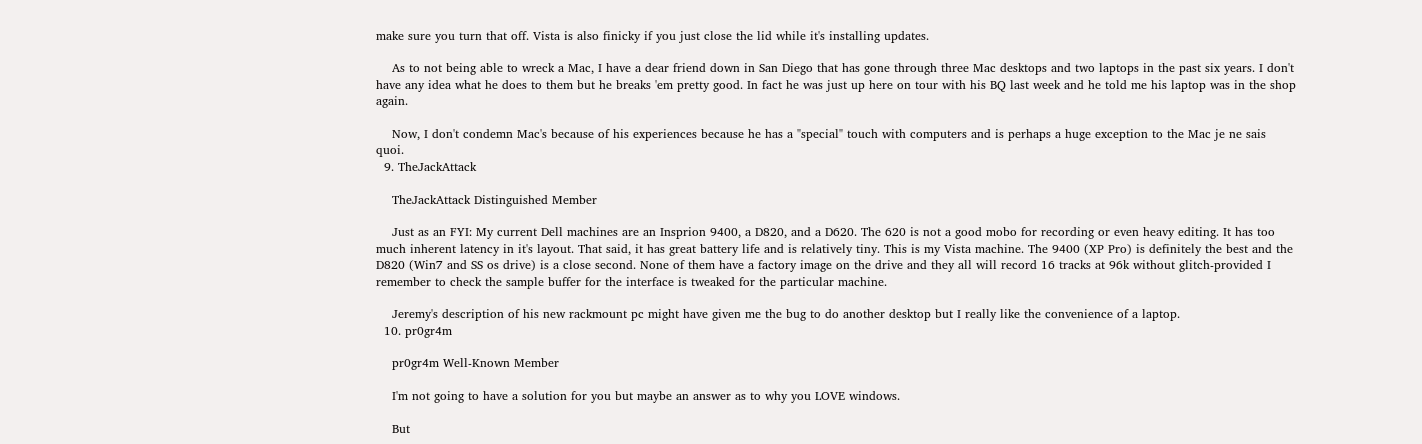make sure you turn that off. Vista is also finicky if you just close the lid while it's installing updates.

    As to not being able to wreck a Mac, I have a dear friend down in San Diego that has gone through three Mac desktops and two laptops in the past six years. I don't have any idea what he does to them but he breaks 'em pretty good. In fact he was just up here on tour with his BQ last week and he told me his laptop was in the shop again.

    Now, I don't condemn Mac's because of his experiences because he has a "special" touch with computers and is perhaps a huge exception to the Mac je ne sais quoi.
  9. TheJackAttack

    TheJackAttack Distinguished Member

    Just as an FYI: My current Dell machines are an Insprion 9400, a D820, and a D620. The 620 is not a good mobo for recording or even heavy editing. It has too much inherent latency in it's layout. That said, it has great battery life and is relatively tiny. This is my Vista machine. The 9400 (XP Pro) is definitely the best and the D820 (Win7 and SS os drive) is a close second. None of them have a factory image on the drive and they all will record 16 tracks at 96k without glitch-provided I remember to check the sample buffer for the interface is tweaked for the particular machine.

    Jeremy's description of his new rackmount pc might have given me the bug to do another desktop but I really like the convenience of a laptop.
  10. pr0gr4m

    pr0gr4m Well-Known Member

    I'm not going to have a solution for you but maybe an answer as to why you LOVE windows.

    But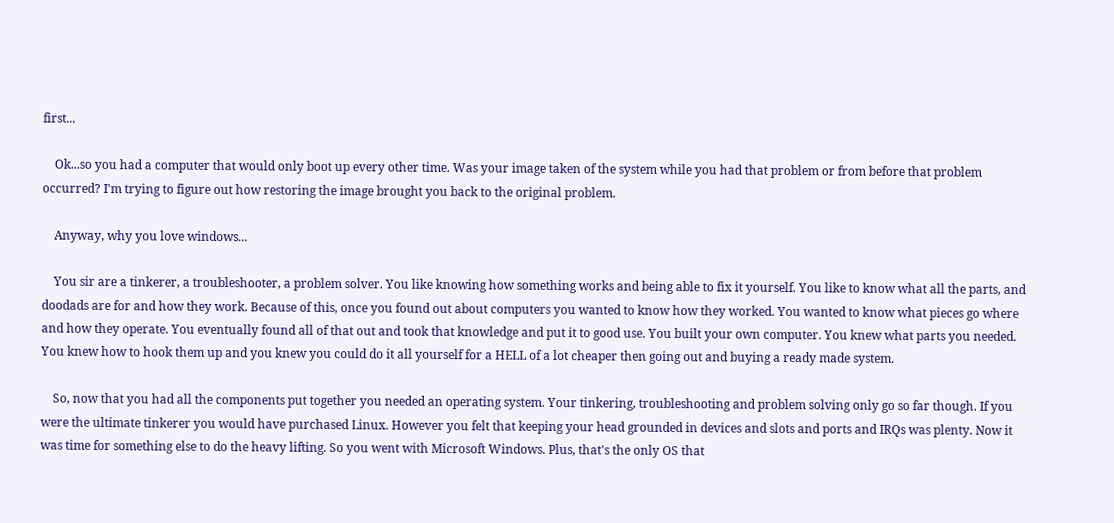first...

    Ok...so you had a computer that would only boot up every other time. Was your image taken of the system while you had that problem or from before that problem occurred? I'm trying to figure out how restoring the image brought you back to the original problem.

    Anyway, why you love windows...

    You sir are a tinkerer, a troubleshooter, a problem solver. You like knowing how something works and being able to fix it yourself. You like to know what all the parts, and doodads are for and how they work. Because of this, once you found out about computers you wanted to know how they worked. You wanted to know what pieces go where and how they operate. You eventually found all of that out and took that knowledge and put it to good use. You built your own computer. You knew what parts you needed. You knew how to hook them up and you knew you could do it all yourself for a HELL of a lot cheaper then going out and buying a ready made system.

    So, now that you had all the components put together you needed an operating system. Your tinkering, troubleshooting and problem solving only go so far though. If you were the ultimate tinkerer you would have purchased Linux. However you felt that keeping your head grounded in devices and slots and ports and IRQs was plenty. Now it was time for something else to do the heavy lifting. So you went with Microsoft Windows. Plus, that's the only OS that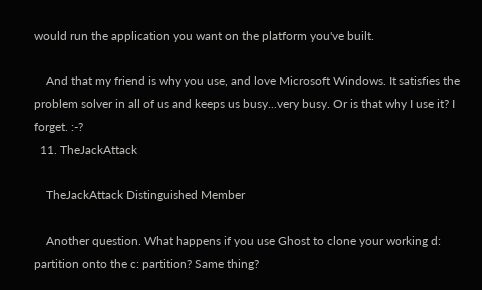would run the application you want on the platform you've built.

    And that my friend is why you use, and love Microsoft Windows. It satisfies the problem solver in all of us and keeps us busy...very busy. Or is that why I use it? I forget. :-?
  11. TheJackAttack

    TheJackAttack Distinguished Member

    Another question. What happens if you use Ghost to clone your working d: partition onto the c: partition? Same thing?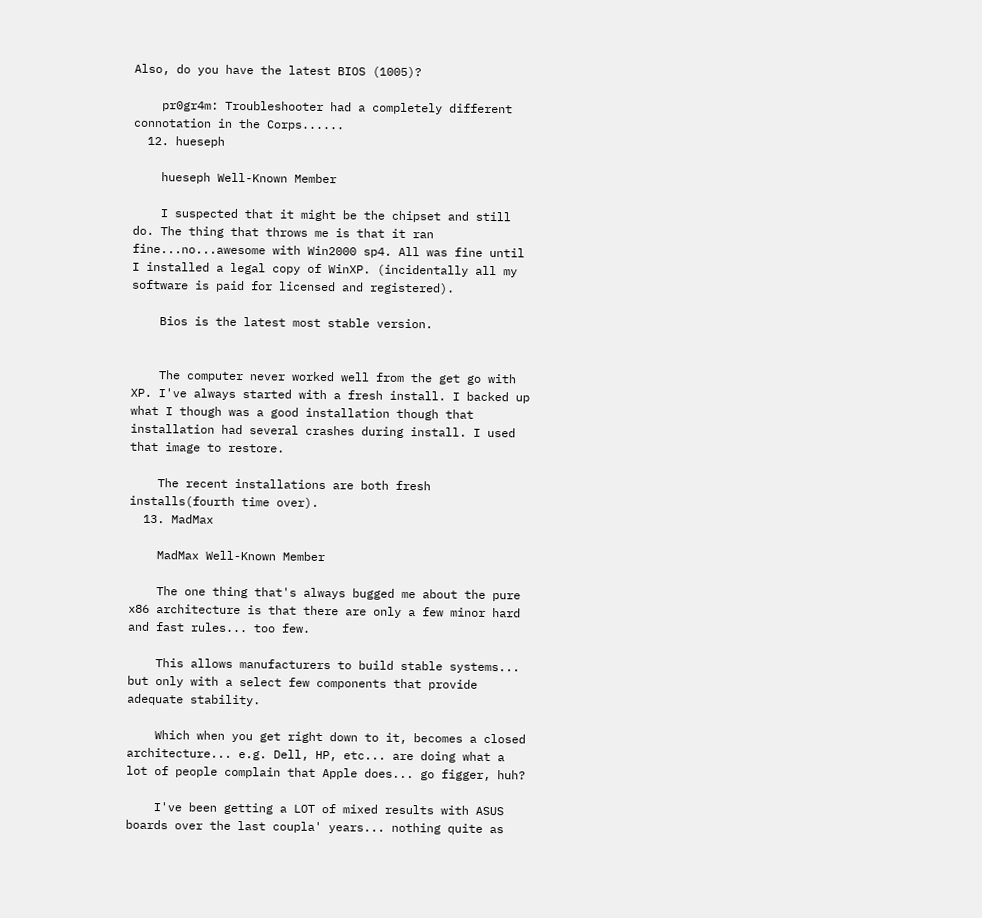Also, do you have the latest BIOS (1005)?

    pr0gr4m: Troubleshooter had a completely different connotation in the Corps......
  12. hueseph

    hueseph Well-Known Member

    I suspected that it might be the chipset and still do. The thing that throws me is that it ran fine...no...awesome with Win2000 sp4. All was fine until I installed a legal copy of WinXP. (incidentally all my software is paid for licensed and registered).

    Bios is the latest most stable version.


    The computer never worked well from the get go with XP. I've always started with a fresh install. I backed up what I though was a good installation though that installation had several crashes during install. I used that image to restore.

    The recent installations are both fresh installs(fourth time over).
  13. MadMax

    MadMax Well-Known Member

    The one thing that's always bugged me about the pure x86 architecture is that there are only a few minor hard and fast rules... too few.

    This allows manufacturers to build stable systems... but only with a select few components that provide adequate stability.

    Which when you get right down to it, becomes a closed architecture... e.g. Dell, HP, etc... are doing what a lot of people complain that Apple does... go figger, huh?

    I've been getting a LOT of mixed results with ASUS boards over the last coupla' years... nothing quite as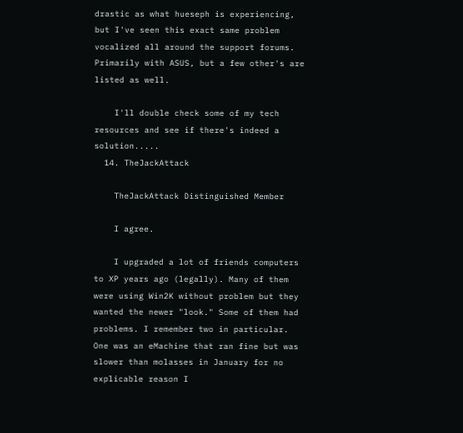drastic as what hueseph is experiencing, but I've seen this exact same problem vocalized all around the support forums. Primarily with ASUS, but a few other's are listed as well.

    I'll double check some of my tech resources and see if there's indeed a solution.....
  14. TheJackAttack

    TheJackAttack Distinguished Member

    I agree.

    I upgraded a lot of friends computers to XP years ago (legally). Many of them were using Win2K without problem but they wanted the newer "look." Some of them had problems. I remember two in particular. One was an eMachine that ran fine but was slower than molasses in January for no explicable reason I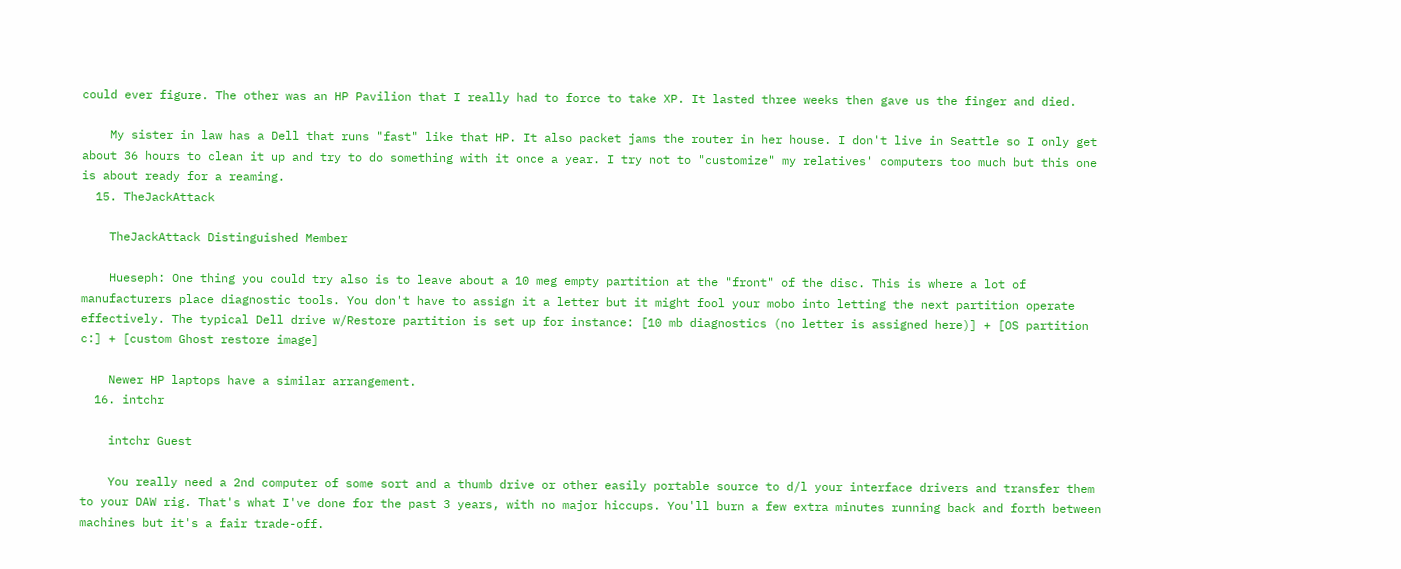could ever figure. The other was an HP Pavilion that I really had to force to take XP. It lasted three weeks then gave us the finger and died.

    My sister in law has a Dell that runs "fast" like that HP. It also packet jams the router in her house. I don't live in Seattle so I only get about 36 hours to clean it up and try to do something with it once a year. I try not to "customize" my relatives' computers too much but this one is about ready for a reaming.
  15. TheJackAttack

    TheJackAttack Distinguished Member

    Hueseph: One thing you could try also is to leave about a 10 meg empty partition at the "front" of the disc. This is where a lot of manufacturers place diagnostic tools. You don't have to assign it a letter but it might fool your mobo into letting the next partition operate effectively. The typical Dell drive w/Restore partition is set up for instance: [10 mb diagnostics (no letter is assigned here)] + [OS partition c:] + [custom Ghost restore image]

    Newer HP laptops have a similar arrangement.
  16. intchr

    intchr Guest

    You really need a 2nd computer of some sort and a thumb drive or other easily portable source to d/l your interface drivers and transfer them to your DAW rig. That's what I've done for the past 3 years, with no major hiccups. You'll burn a few extra minutes running back and forth between machines but it's a fair trade-off.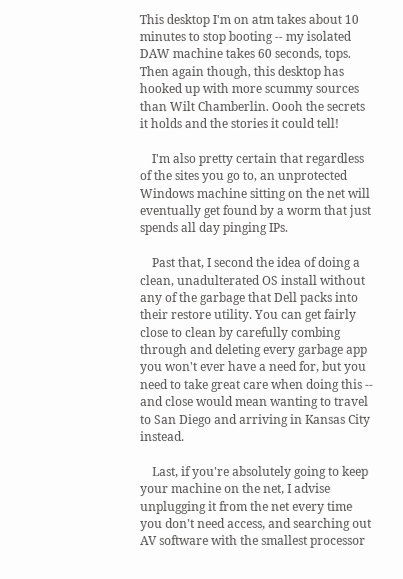This desktop I'm on atm takes about 10 minutes to stop booting -- my isolated DAW machine takes 60 seconds, tops. Then again though, this desktop has hooked up with more scummy sources than Wilt Chamberlin. Oooh the secrets it holds and the stories it could tell!

    I'm also pretty certain that regardless of the sites you go to, an unprotected Windows machine sitting on the net will eventually get found by a worm that just spends all day pinging IPs.

    Past that, I second the idea of doing a clean, unadulterated OS install without any of the garbage that Dell packs into their restore utility. You can get fairly close to clean by carefully combing through and deleting every garbage app you won't ever have a need for, but you need to take great care when doing this -- and close would mean wanting to travel to San Diego and arriving in Kansas City instead.

    Last, if you're absolutely going to keep your machine on the net, I advise unplugging it from the net every time you don't need access, and searching out AV software with the smallest processor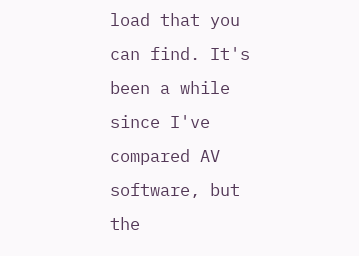load that you can find. It's been a while since I've compared AV software, but the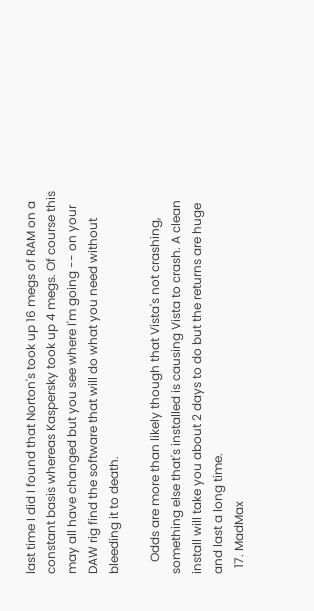last time I did I found that Norton's took up 16 megs of RAM on a constant basis whereas Kaspersky took up 4 megs. Of course this may all have changed but you see where I'm going -- on your DAW rig find the software that will do what you need without bleeding it to death.

    Odds are more than likely though that Vista's not crashing, something else that's installed is causing Vista to crash. A clean install will take you about 2 days to do but the returns are huge and last a long time.
  17. MadMax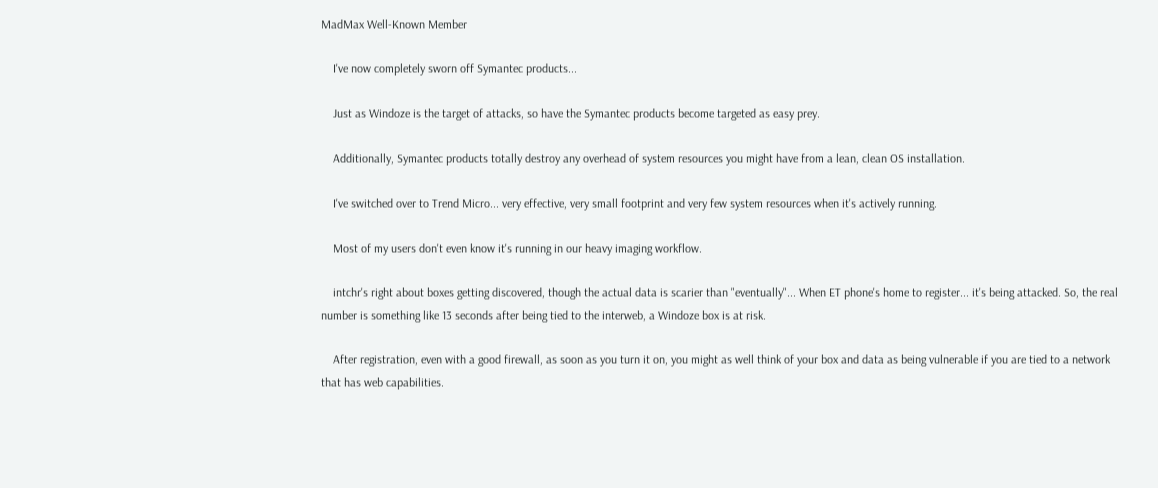MadMax Well-Known Member

    I've now completely sworn off Symantec products...

    Just as Windoze is the target of attacks, so have the Symantec products become targeted as easy prey.

    Additionally, Symantec products totally destroy any overhead of system resources you might have from a lean, clean OS installation.

    I've switched over to Trend Micro... very effective, very small footprint and very few system resources when it's actively running.

    Most of my users don't even know it's running in our heavy imaging workflow.

    intchr's right about boxes getting discovered, though the actual data is scarier than "eventually"... When ET phone's home to register... it's being attacked. So, the real number is something like 13 seconds after being tied to the interweb, a Windoze box is at risk.

    After registration, even with a good firewall, as soon as you turn it on, you might as well think of your box and data as being vulnerable if you are tied to a network that has web capabilities.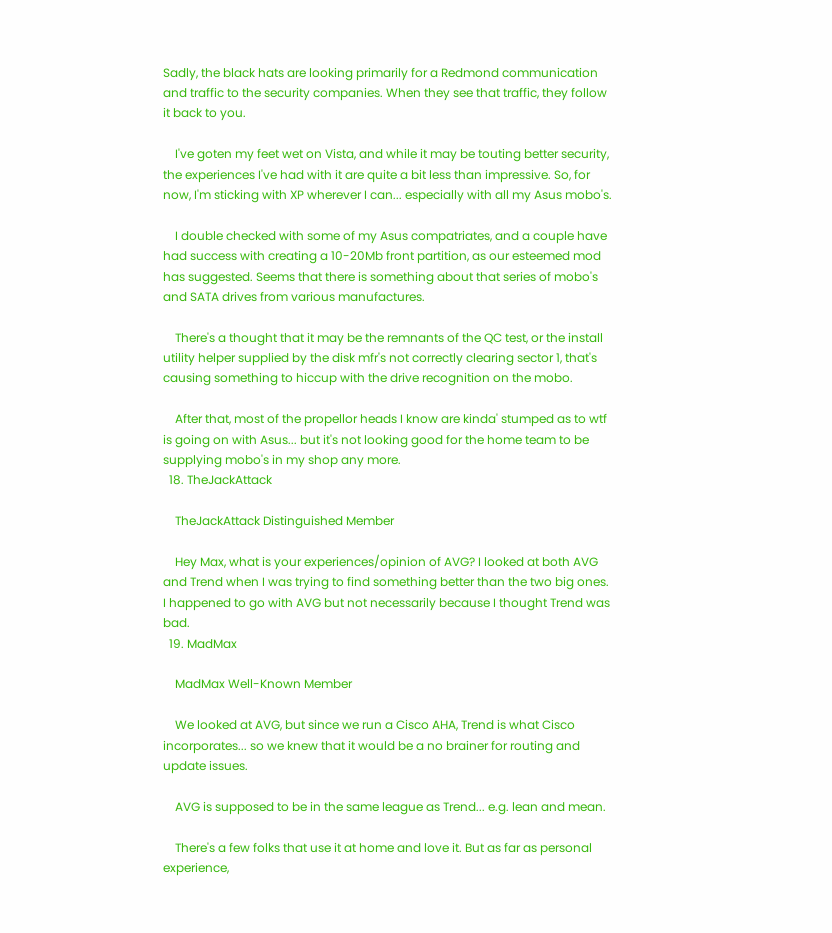Sadly, the black hats are looking primarily for a Redmond communication and traffic to the security companies. When they see that traffic, they follow it back to you.

    I've goten my feet wet on Vista, and while it may be touting better security, the experiences I've had with it are quite a bit less than impressive. So, for now, I'm sticking with XP wherever I can... especially with all my Asus mobo's.

    I double checked with some of my Asus compatriates, and a couple have had success with creating a 10-20Mb front partition, as our esteemed mod has suggested. Seems that there is something about that series of mobo's and SATA drives from various manufactures.

    There's a thought that it may be the remnants of the QC test, or the install utility helper supplied by the disk mfr's not correctly clearing sector 1, that's causing something to hiccup with the drive recognition on the mobo.

    After that, most of the propellor heads I know are kinda' stumped as to wtf is going on with Asus... but it's not looking good for the home team to be supplying mobo's in my shop any more.
  18. TheJackAttack

    TheJackAttack Distinguished Member

    Hey Max, what is your experiences/opinion of AVG? I looked at both AVG and Trend when I was trying to find something better than the two big ones. I happened to go with AVG but not necessarily because I thought Trend was bad.
  19. MadMax

    MadMax Well-Known Member

    We looked at AVG, but since we run a Cisco AHA, Trend is what Cisco incorporates... so we knew that it would be a no brainer for routing and update issues.

    AVG is supposed to be in the same league as Trend... e.g. lean and mean.

    There's a few folks that use it at home and love it. But as far as personal experience,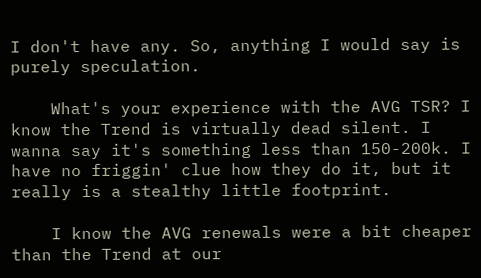I don't have any. So, anything I would say is purely speculation.

    What's your experience with the AVG TSR? I know the Trend is virtually dead silent. I wanna say it's something less than 150-200k. I have no friggin' clue how they do it, but it really is a stealthy little footprint.

    I know the AVG renewals were a bit cheaper than the Trend at our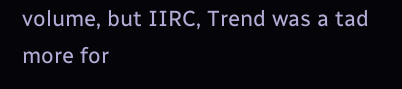volume, but IIRC, Trend was a tad more for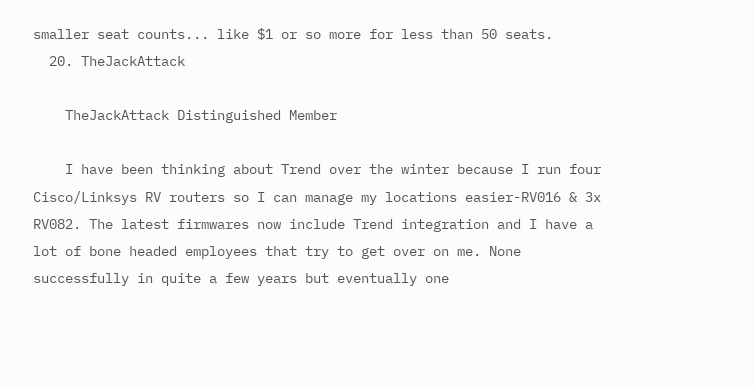smaller seat counts... like $1 or so more for less than 50 seats.
  20. TheJackAttack

    TheJackAttack Distinguished Member

    I have been thinking about Trend over the winter because I run four Cisco/Linksys RV routers so I can manage my locations easier-RV016 & 3x RV082. The latest firmwares now include Trend integration and I have a lot of bone headed employees that try to get over on me. None successfully in quite a few years but eventually one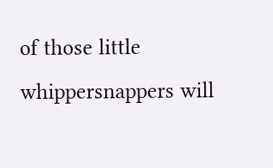of those little whippersnappers will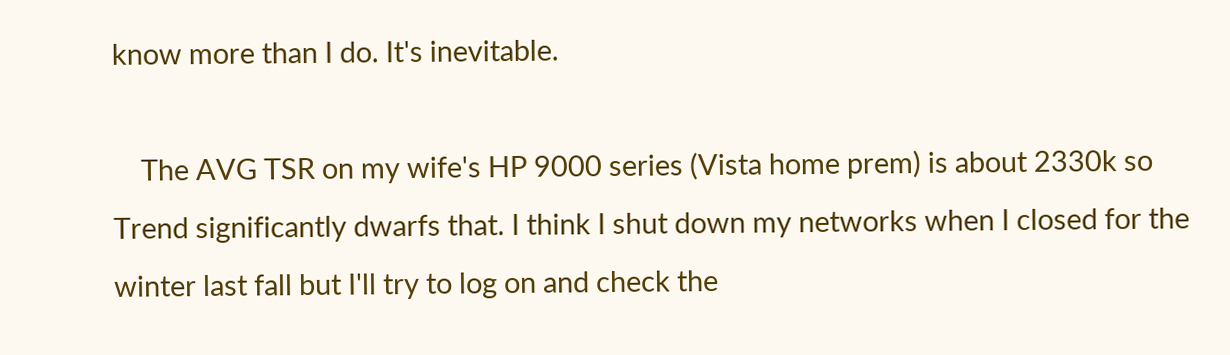know more than I do. It's inevitable.

    The AVG TSR on my wife's HP 9000 series (Vista home prem) is about 2330k so Trend significantly dwarfs that. I think I shut down my networks when I closed for the winter last fall but I'll try to log on and check the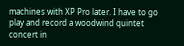machines with XP Pro later. I have to go play and record a woodwind quintet concert in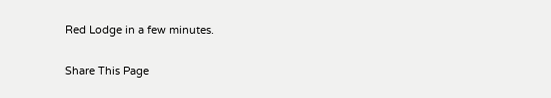Red Lodge in a few minutes.

Share This Page